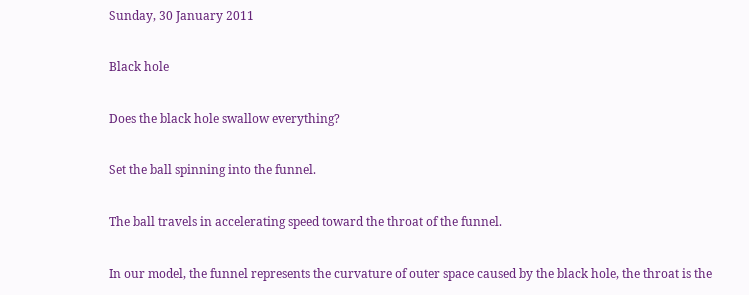Sunday, 30 January 2011

Black hole

Does the black hole swallow everything?

Set the ball spinning into the funnel.

The ball travels in accelerating speed toward the throat of the funnel.

In our model, the funnel represents the curvature of outer space caused by the black hole, the throat is the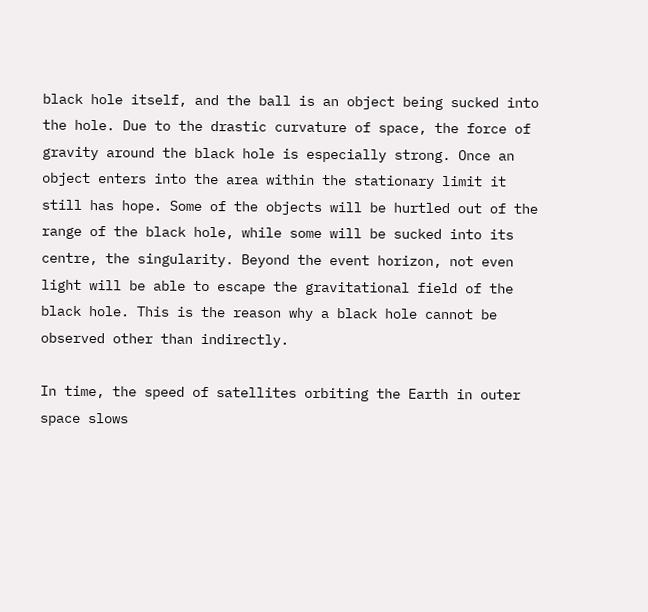black hole itself, and the ball is an object being sucked into the hole. Due to the drastic curvature of space, the force of gravity around the black hole is especially strong. Once an object enters into the area within the stationary limit it still has hope. Some of the objects will be hurtled out of the range of the black hole, while some will be sucked into its centre, the singularity. Beyond the event horizon, not even light will be able to escape the gravitational field of the black hole. This is the reason why a black hole cannot be observed other than indirectly.

In time, the speed of satellites orbiting the Earth in outer space slows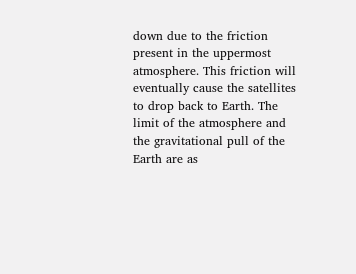down due to the friction present in the uppermost atmosphere. This friction will eventually cause the satellites to drop back to Earth. The limit of the atmosphere and the gravitational pull of the Earth are as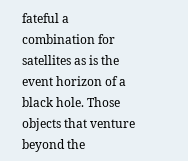fateful a combination for satellites as is the event horizon of a black hole. Those objects that venture beyond the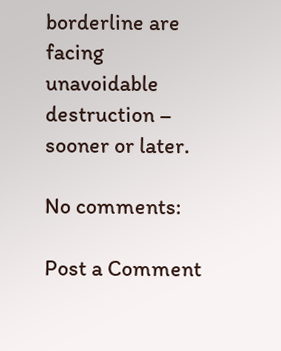borderline are facing unavoidable destruction – sooner or later.

No comments:

Post a Comment